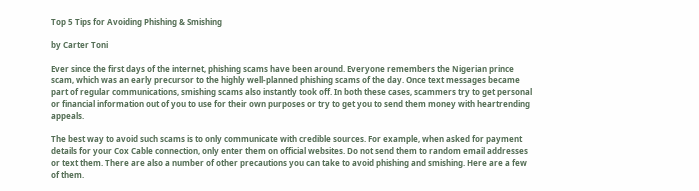Top 5 Tips for Avoiding Phishing & Smishing

by Carter Toni

Ever since the first days of the internet, phishing scams have been around. Everyone remembers the Nigerian prince scam, which was an early precursor to the highly well-planned phishing scams of the day. Once text messages became part of regular communications, smishing scams also instantly took off. In both these cases, scammers try to get personal or financial information out of you to use for their own purposes or try to get you to send them money with heartrending appeals.

The best way to avoid such scams is to only communicate with credible sources. For example, when asked for payment details for your Cox Cable connection, only enter them on official websites. Do not send them to random email addresses or text them. There are also a number of other precautions you can take to avoid phishing and smishing. Here are a few of them.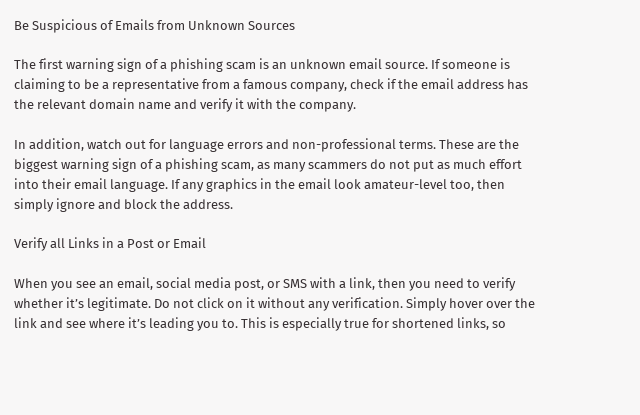Be Suspicious of Emails from Unknown Sources

The first warning sign of a phishing scam is an unknown email source. If someone is claiming to be a representative from a famous company, check if the email address has the relevant domain name and verify it with the company.

In addition, watch out for language errors and non-professional terms. These are the biggest warning sign of a phishing scam, as many scammers do not put as much effort into their email language. If any graphics in the email look amateur-level too, then simply ignore and block the address.

Verify all Links in a Post or Email

When you see an email, social media post, or SMS with a link, then you need to verify whether it’s legitimate. Do not click on it without any verification. Simply hover over the link and see where it’s leading you to. This is especially true for shortened links, so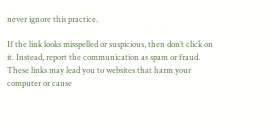never ignore this practice.

If the link looks misspelled or suspicious, then don’t click on it. Instead, report the communication as spam or fraud. These links may lead you to websites that harm your computer or cause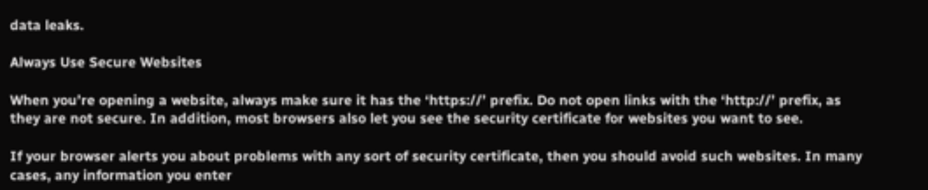data leaks.

Always Use Secure Websites

When you’re opening a website, always make sure it has the ‘https://’ prefix. Do not open links with the ‘http://’ prefix, as they are not secure. In addition, most browsers also let you see the security certificate for websites you want to see.

If your browser alerts you about problems with any sort of security certificate, then you should avoid such websites. In many cases, any information you enter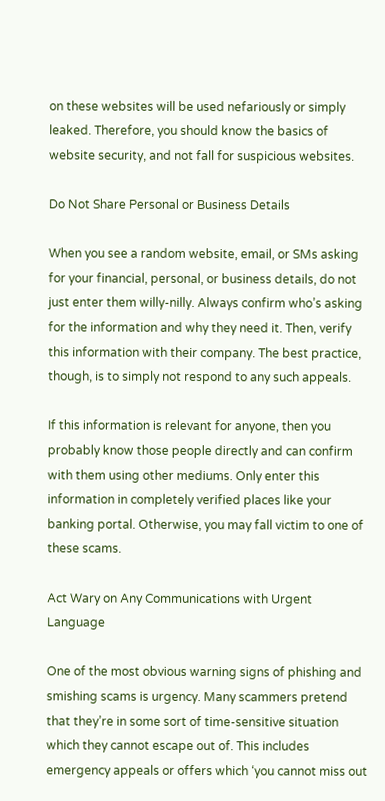on these websites will be used nefariously or simply leaked. Therefore, you should know the basics of website security, and not fall for suspicious websites.

Do Not Share Personal or Business Details

When you see a random website, email, or SMs asking for your financial, personal, or business details, do not just enter them willy-nilly. Always confirm who’s asking for the information and why they need it. Then, verify this information with their company. The best practice, though, is to simply not respond to any such appeals.

If this information is relevant for anyone, then you probably know those people directly and can confirm with them using other mediums. Only enter this information in completely verified places like your banking portal. Otherwise, you may fall victim to one of these scams.

Act Wary on Any Communications with Urgent Language

One of the most obvious warning signs of phishing and smishing scams is urgency. Many scammers pretend that they’re in some sort of time-sensitive situation which they cannot escape out of. This includes emergency appeals or offers which ‘you cannot miss out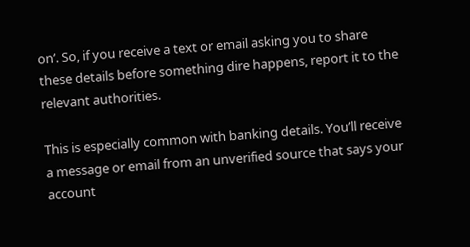on’. So, if you receive a text or email asking you to share these details before something dire happens, report it to the relevant authorities.

This is especially common with banking details. You’ll receive a message or email from an unverified source that says your account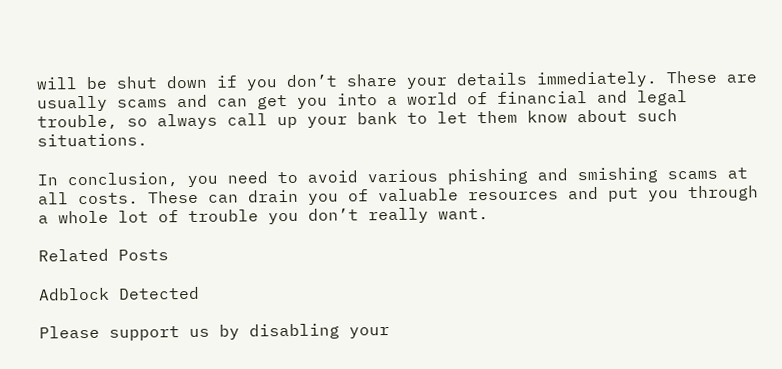will be shut down if you don’t share your details immediately. These are usually scams and can get you into a world of financial and legal trouble, so always call up your bank to let them know about such situations.

In conclusion, you need to avoid various phishing and smishing scams at all costs. These can drain you of valuable resources and put you through a whole lot of trouble you don’t really want.

Related Posts

Adblock Detected

Please support us by disabling your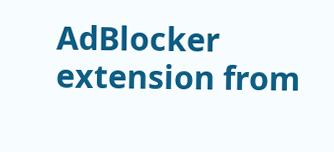AdBlocker extension from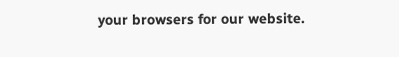your browsers for our website.